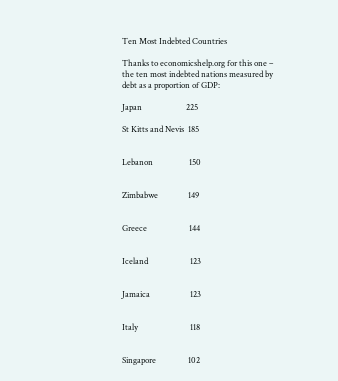Ten Most Indebted Countries

Thanks to economicshelp.org for this one – the ten most indebted nations measured by debt as a proportion of GDP:

Japan                      225

St Kitts and Nevis  185


Lebanon                  150


Zimbabwe               149


Greece                     144


Iceland                     123


Jamaica                    123


Italy                          118


Singapore                102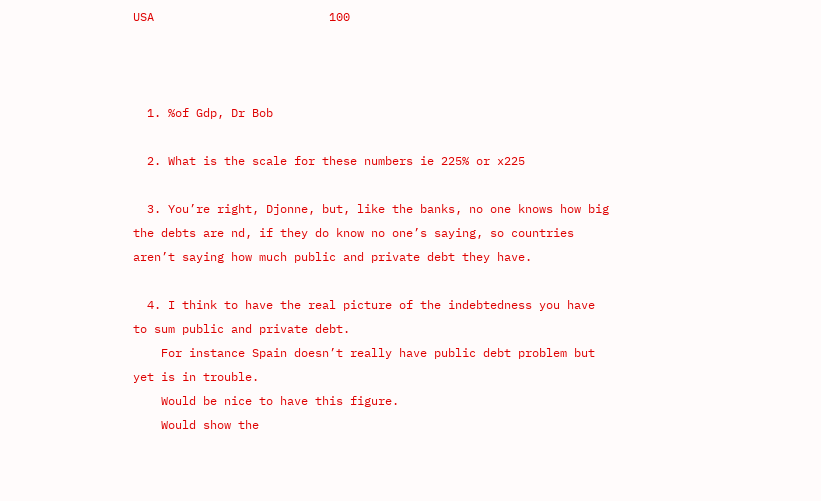USA                         100



  1. %of Gdp, Dr Bob

  2. What is the scale for these numbers ie 225% or x225

  3. You’re right, Djonne, but, like the banks, no one knows how big the debts are nd, if they do know no one’s saying, so countries aren’t saying how much public and private debt they have.

  4. I think to have the real picture of the indebtedness you have to sum public and private debt.
    For instance Spain doesn’t really have public debt problem but yet is in trouble.
    Would be nice to have this figure.
    Would show the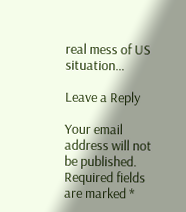real mess of US situation…

Leave a Reply

Your email address will not be published. Required fields are marked *